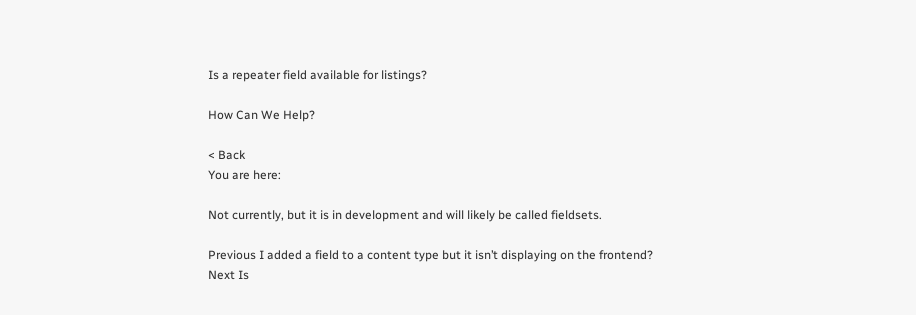Is a repeater field available for listings?

How Can We Help?

< Back
You are here:

Not currently, but it is in development and will likely be called fieldsets.

Previous I added a field to a content type but it isn’t displaying on the frontend?
Next Is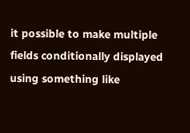it possible to make multiple fields conditionally displayed using something like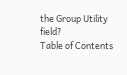the Group Utility field?
Table of Contents